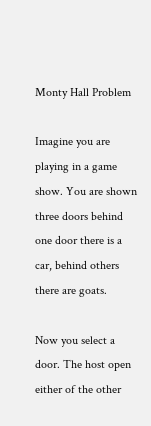Monty Hall Problem

Imagine you are playing in a game show. You are shown three doors behind one door there is a car, behind others there are goats.

Now you select a door. The host open either of the other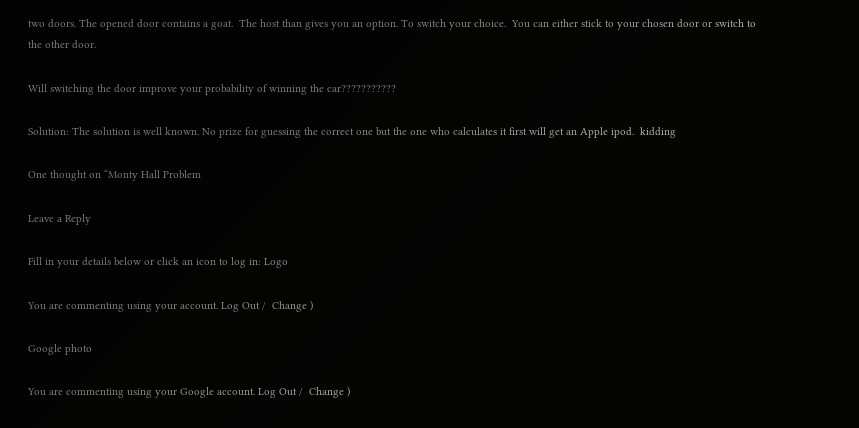two doors. The opened door contains a goat.  The host than gives you an option. To switch your choice.  You can either stick to your chosen door or switch to the other door.

Will switching the door improve your probability of winning the car???????????

Solution: The solution is well known. No prize for guessing the correct one but the one who calculates it first will get an Apple ipod.  kidding

One thought on “Monty Hall Problem

Leave a Reply

Fill in your details below or click an icon to log in: Logo

You are commenting using your account. Log Out /  Change )

Google photo

You are commenting using your Google account. Log Out /  Change )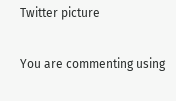Twitter picture

You are commenting using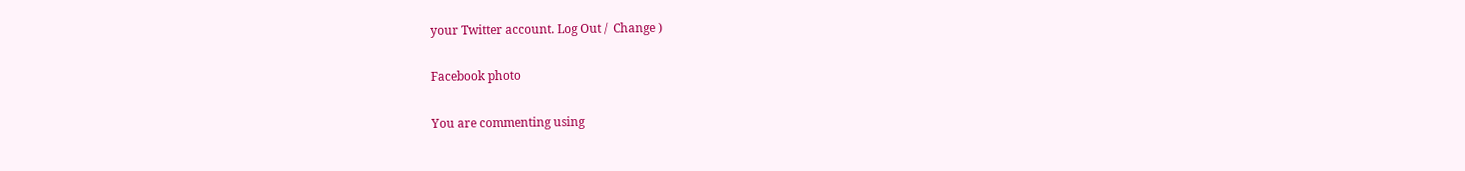your Twitter account. Log Out /  Change )

Facebook photo

You are commenting using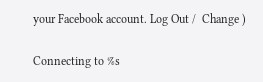your Facebook account. Log Out /  Change )

Connecting to %s